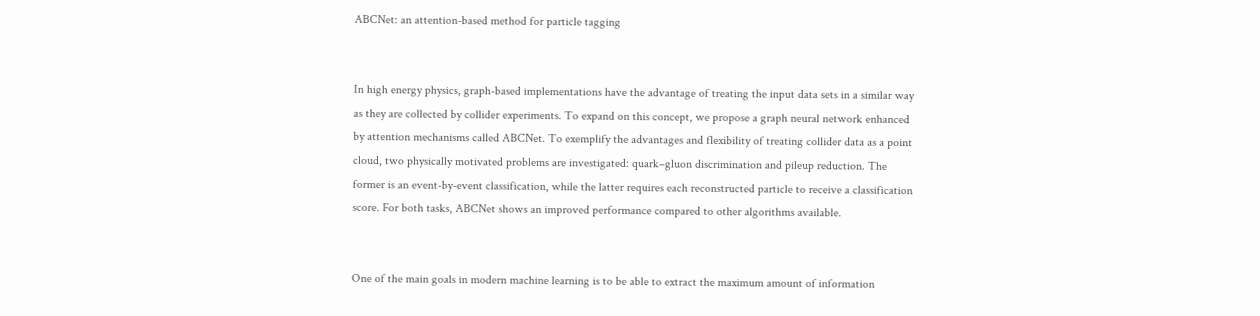ABCNet: an attention-based method for particle tagging


In high energy physics, graph-based implementations have the advantage of treating the input data sets in a similar way as they are collected by collider experiments. To expand on this concept, we propose a graph neural network enhanced by attention mechanisms called ABCNet. To exemplify the advantages and flexibility of treating collider data as a point cloud, two physically motivated problems are investigated: quark–gluon discrimination and pileup reduction. The former is an event-by-event classification, while the latter requires each reconstructed particle to receive a classification score. For both tasks, ABCNet shows an improved performance compared to other algorithms available.


One of the main goals in modern machine learning is to be able to extract the maximum amount of information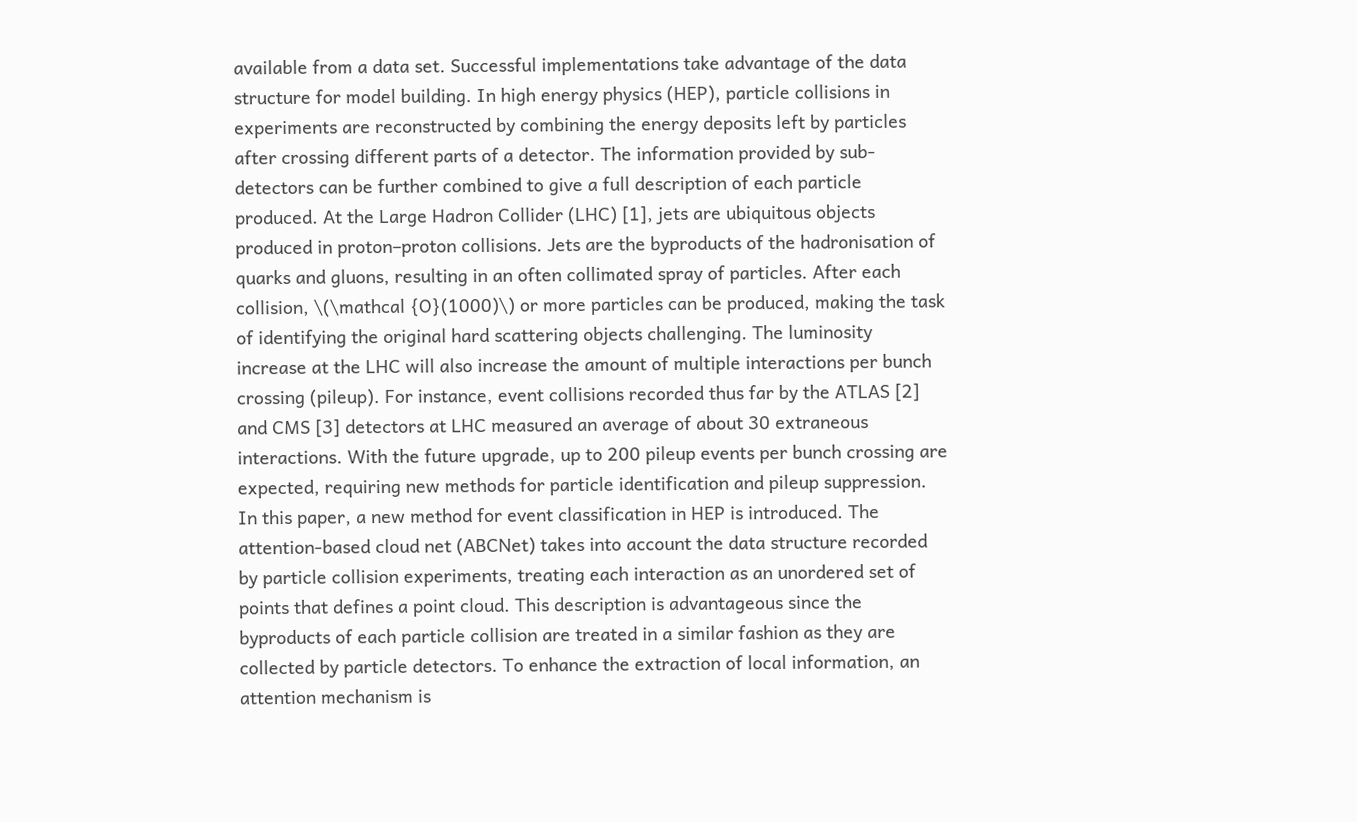available from a data set. Successful implementations take advantage of the data structure for model building. In high energy physics (HEP), particle collisions in experiments are reconstructed by combining the energy deposits left by particles after crossing different parts of a detector. The information provided by sub-detectors can be further combined to give a full description of each particle produced. At the Large Hadron Collider (LHC) [1], jets are ubiquitous objects produced in proton–proton collisions. Jets are the byproducts of the hadronisation of quarks and gluons, resulting in an often collimated spray of particles. After each collision, \(\mathcal {O}(1000)\) or more particles can be produced, making the task of identifying the original hard scattering objects challenging. The luminosity increase at the LHC will also increase the amount of multiple interactions per bunch crossing (pileup). For instance, event collisions recorded thus far by the ATLAS [2] and CMS [3] detectors at LHC measured an average of about 30 extraneous interactions. With the future upgrade, up to 200 pileup events per bunch crossing are expected, requiring new methods for particle identification and pileup suppression. In this paper, a new method for event classification in HEP is introduced. The attention-based cloud net (ABCNet) takes into account the data structure recorded by particle collision experiments, treating each interaction as an unordered set of points that defines a point cloud. This description is advantageous since the byproducts of each particle collision are treated in a similar fashion as they are collected by particle detectors. To enhance the extraction of local information, an attention mechanism is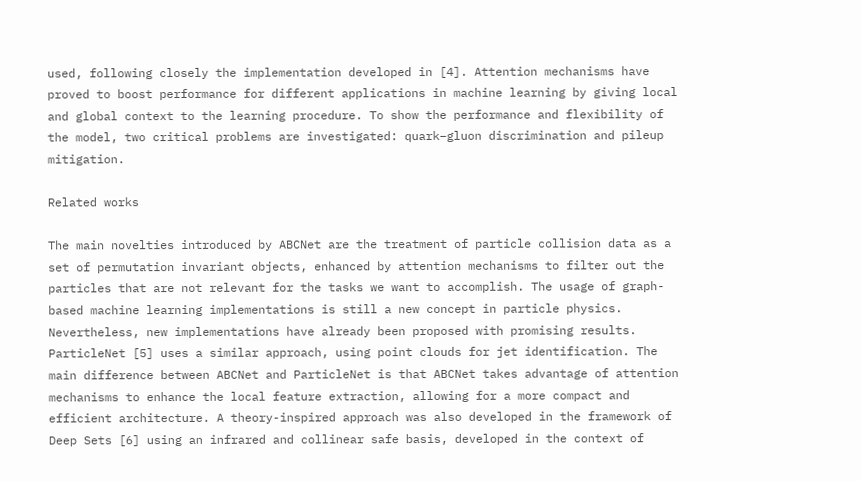used, following closely the implementation developed in [4]. Attention mechanisms have proved to boost performance for different applications in machine learning by giving local and global context to the learning procedure. To show the performance and flexibility of the model, two critical problems are investigated: quark–gluon discrimination and pileup mitigation.

Related works

The main novelties introduced by ABCNet are the treatment of particle collision data as a set of permutation invariant objects, enhanced by attention mechanisms to filter out the particles that are not relevant for the tasks we want to accomplish. The usage of graph-based machine learning implementations is still a new concept in particle physics. Nevertheless, new implementations have already been proposed with promising results. ParticleNet [5] uses a similar approach, using point clouds for jet identification. The main difference between ABCNet and ParticleNet is that ABCNet takes advantage of attention mechanisms to enhance the local feature extraction, allowing for a more compact and efficient architecture. A theory-inspired approach was also developed in the framework of Deep Sets [6] using an infrared and collinear safe basis, developed in the context of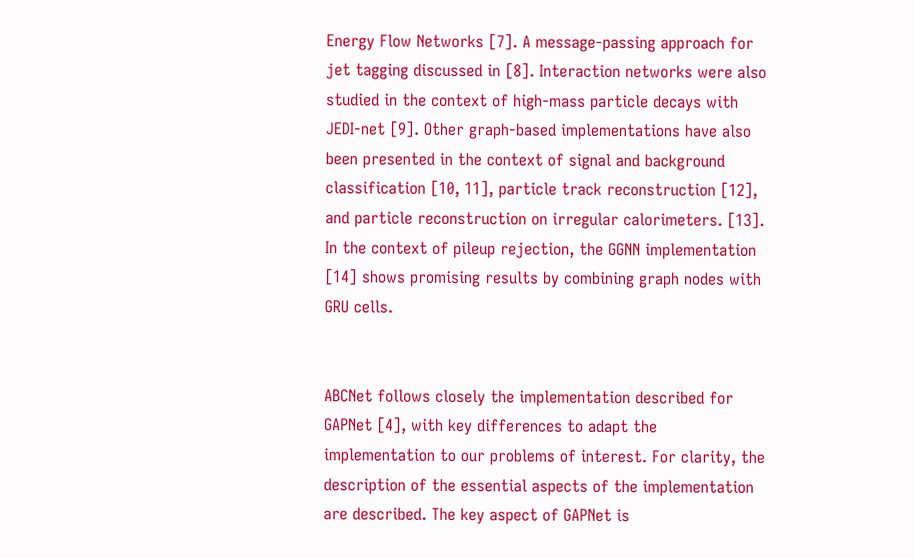Energy Flow Networks [7]. A message-passing approach for jet tagging discussed in [8]. Interaction networks were also studied in the context of high-mass particle decays with JEDI-net [9]. Other graph-based implementations have also been presented in the context of signal and background classification [10, 11], particle track reconstruction [12], and particle reconstruction on irregular calorimeters. [13]. In the context of pileup rejection, the GGNN implementation [14] shows promising results by combining graph nodes with GRU cells.


ABCNet follows closely the implementation described for GAPNet [4], with key differences to adapt the implementation to our problems of interest. For clarity, the description of the essential aspects of the implementation are described. The key aspect of GAPNet is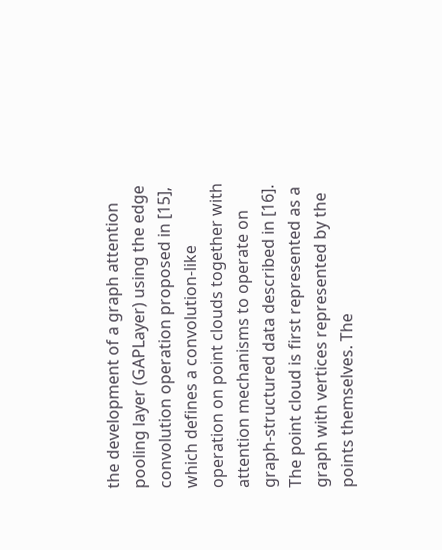the development of a graph attention pooling layer (GAPLayer) using the edge convolution operation proposed in [15], which defines a convolution-like operation on point clouds together with attention mechanisms to operate on graph-structured data described in [16]. The point cloud is first represented as a graph with vertices represented by the points themselves. The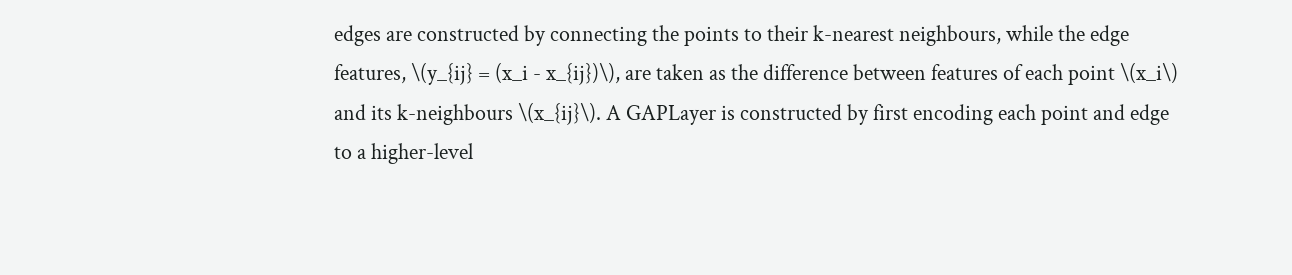edges are constructed by connecting the points to their k-nearest neighbours, while the edge features, \(y_{ij} = (x_i - x_{ij})\), are taken as the difference between features of each point \(x_i\) and its k-neighbours \(x_{ij}\). A GAPLayer is constructed by first encoding each point and edge to a higher-level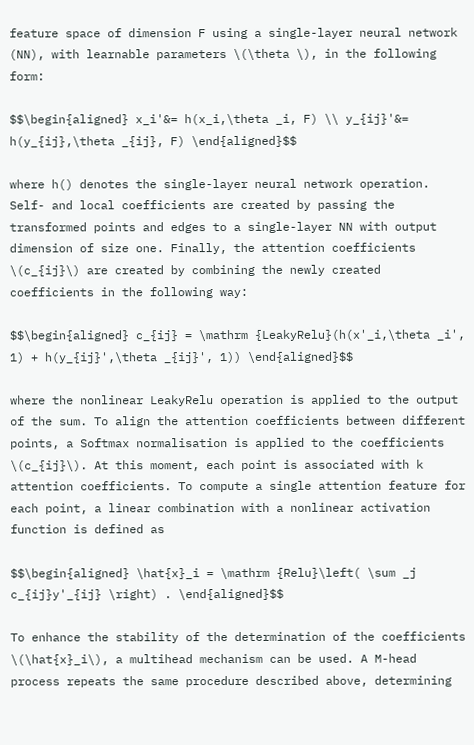feature space of dimension F using a single-layer neural network (NN), with learnable parameters \(\theta \), in the following form:

$$\begin{aligned} x_i'&= h(x_i,\theta _i, F) \\ y_{ij}'&= h(y_{ij},\theta _{ij}, F) \end{aligned}$$

where h() denotes the single-layer neural network operation. Self- and local coefficients are created by passing the transformed points and edges to a single-layer NN with output dimension of size one. Finally, the attention coefficients \(c_{ij}\) are created by combining the newly created coefficients in the following way:

$$\begin{aligned} c_{ij} = \mathrm {LeakyRelu}(h(x'_i,\theta _i', 1) + h(y_{ij}',\theta _{ij}', 1)) \end{aligned}$$

where the nonlinear LeakyRelu operation is applied to the output of the sum. To align the attention coefficients between different points, a Softmax normalisation is applied to the coefficients \(c_{ij}\). At this moment, each point is associated with k attention coefficients. To compute a single attention feature for each point, a linear combination with a nonlinear activation function is defined as

$$\begin{aligned} \hat{x}_i = \mathrm {Relu}\left( \sum _j c_{ij}y'_{ij} \right) . \end{aligned}$$

To enhance the stability of the determination of the coefficients \(\hat{x}_i\), a multihead mechanism can be used. A M-head process repeats the same procedure described above, determining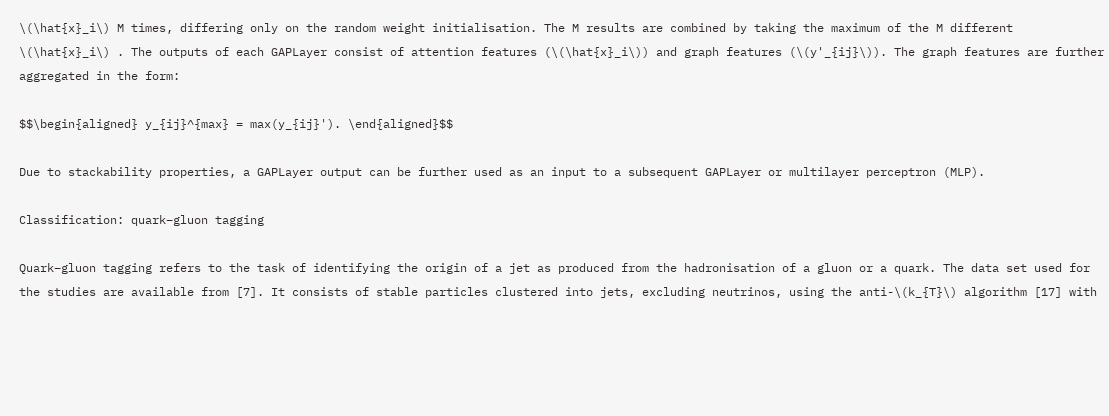\(\hat{x}_i\) M times, differing only on the random weight initialisation. The M results are combined by taking the maximum of the M different \(\hat{x}_i\) . The outputs of each GAPLayer consist of attention features (\(\hat{x}_i\)) and graph features (\(y'_{ij}\)). The graph features are further aggregated in the form:

$$\begin{aligned} y_{ij}^{max} = max(y_{ij}'). \end{aligned}$$

Due to stackability properties, a GAPLayer output can be further used as an input to a subsequent GAPLayer or multilayer perceptron (MLP).

Classification: quark–gluon tagging

Quark–gluon tagging refers to the task of identifying the origin of a jet as produced from the hadronisation of a gluon or a quark. The data set used for the studies are available from [7]. It consists of stable particles clustered into jets, excluding neutrinos, using the anti-\(k_{T}\) algorithm [17] with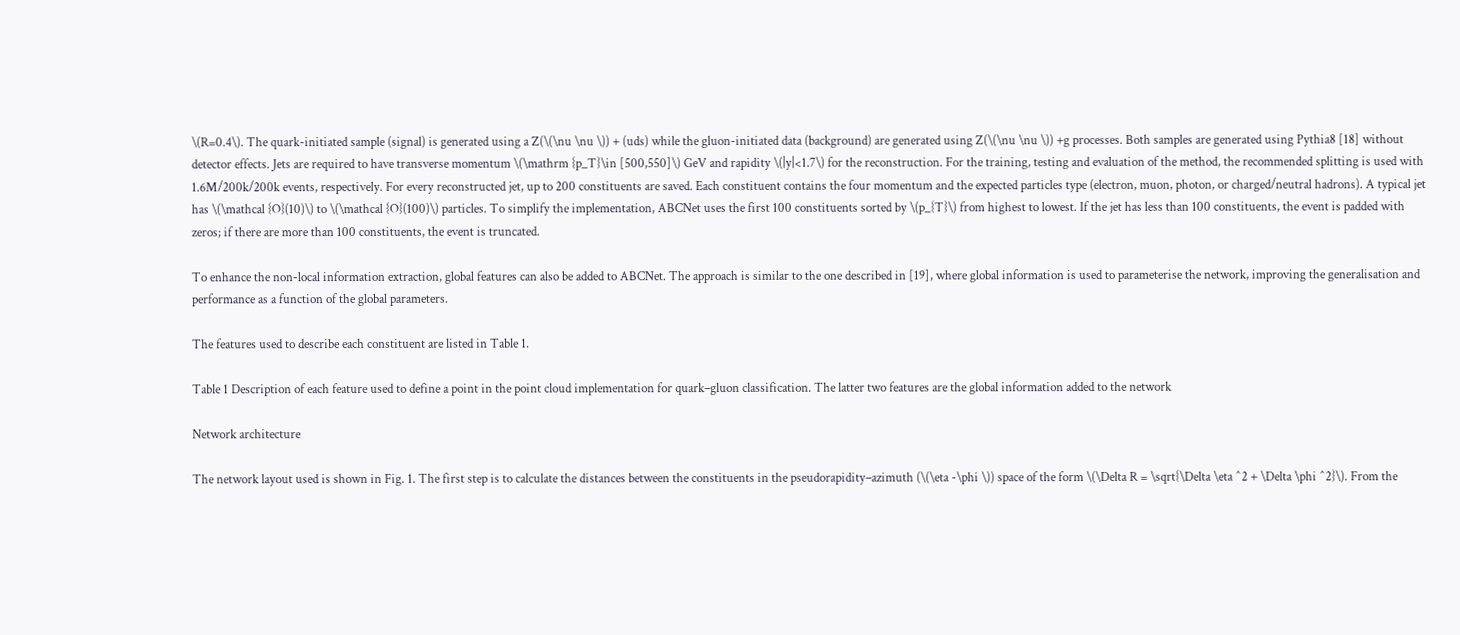\(R=0.4\). The quark-initiated sample (signal) is generated using a Z(\(\nu \nu \)) + (uds) while the gluon-initiated data (background) are generated using Z(\(\nu \nu \)) +g processes. Both samples are generated using Pythia8 [18] without detector effects. Jets are required to have transverse momentum \(\mathrm {p_T}\in [500,550]\) GeV and rapidity \(|y|<1.7\) for the reconstruction. For the training, testing and evaluation of the method, the recommended splitting is used with 1.6M/200k/200k events, respectively. For every reconstructed jet, up to 200 constituents are saved. Each constituent contains the four momentum and the expected particles type (electron, muon, photon, or charged/neutral hadrons). A typical jet has \(\mathcal {O}(10)\) to \(\mathcal {O}(100)\) particles. To simplify the implementation, ABCNet uses the first 100 constituents sorted by \(p_{T}\) from highest to lowest. If the jet has less than 100 constituents, the event is padded with zeros; if there are more than 100 constituents, the event is truncated.

To enhance the non-local information extraction, global features can also be added to ABCNet. The approach is similar to the one described in [19], where global information is used to parameterise the network, improving the generalisation and performance as a function of the global parameters.

The features used to describe each constituent are listed in Table 1.

Table 1 Description of each feature used to define a point in the point cloud implementation for quark–gluon classification. The latter two features are the global information added to the network

Network architecture

The network layout used is shown in Fig. 1. The first step is to calculate the distances between the constituents in the pseudorapidity–azimuth (\(\eta -\phi \)) space of the form \(\Delta R = \sqrt{\Delta \eta ^2 + \Delta \phi ^2}\). From the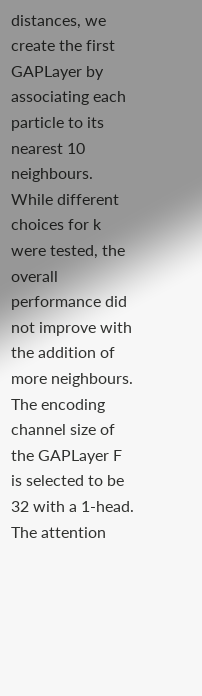distances, we create the first GAPLayer by associating each particle to its nearest 10 neighbours. While different choices for k were tested, the overall performance did not improve with the addition of more neighbours. The encoding channel size of the GAPLayer F is selected to be 32 with a 1-head. The attention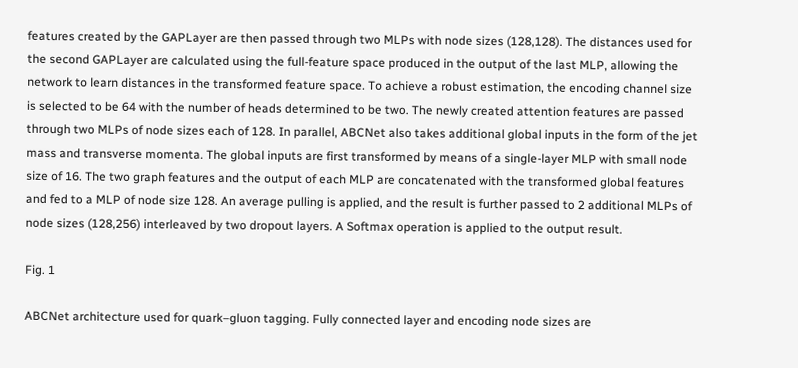features created by the GAPLayer are then passed through two MLPs with node sizes (128,128). The distances used for the second GAPLayer are calculated using the full-feature space produced in the output of the last MLP, allowing the network to learn distances in the transformed feature space. To achieve a robust estimation, the encoding channel size is selected to be 64 with the number of heads determined to be two. The newly created attention features are passed through two MLPs of node sizes each of 128. In parallel, ABCNet also takes additional global inputs in the form of the jet mass and transverse momenta. The global inputs are first transformed by means of a single-layer MLP with small node size of 16. The two graph features and the output of each MLP are concatenated with the transformed global features and fed to a MLP of node size 128. An average pulling is applied, and the result is further passed to 2 additional MLPs of node sizes (128,256) interleaved by two dropout layers. A Softmax operation is applied to the output result.

Fig. 1

ABCNet architecture used for quark–gluon tagging. Fully connected layer and encoding node sizes are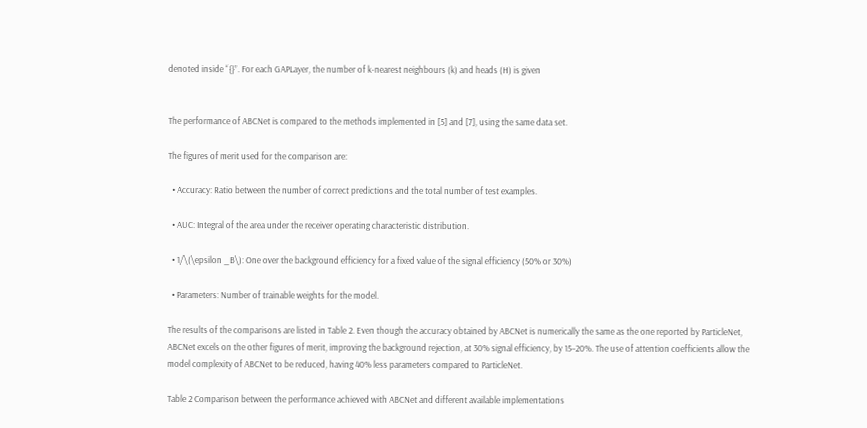denoted inside “{}”. For each GAPLayer, the number of k-nearest neighbours (k) and heads (H) is given


The performance of ABCNet is compared to the methods implemented in [5] and [7], using the same data set.

The figures of merit used for the comparison are:

  • Accuracy: Ratio between the number of correct predictions and the total number of test examples.

  • AUC: Integral of the area under the receiver operating characteristic distribution.

  • 1/\(\epsilon _B\): One over the background efficiency for a fixed value of the signal efficiency (50% or 30%)

  • Parameters: Number of trainable weights for the model.

The results of the comparisons are listed in Table 2. Even though the accuracy obtained by ABCNet is numerically the same as the one reported by ParticleNet, ABCNet excels on the other figures of merit, improving the background rejection, at 30% signal efficiency, by 15–20%. The use of attention coefficients allow the model complexity of ABCNet to be reduced, having 40% less parameters compared to ParticleNet.

Table 2 Comparison between the performance achieved with ABCNet and different available implementations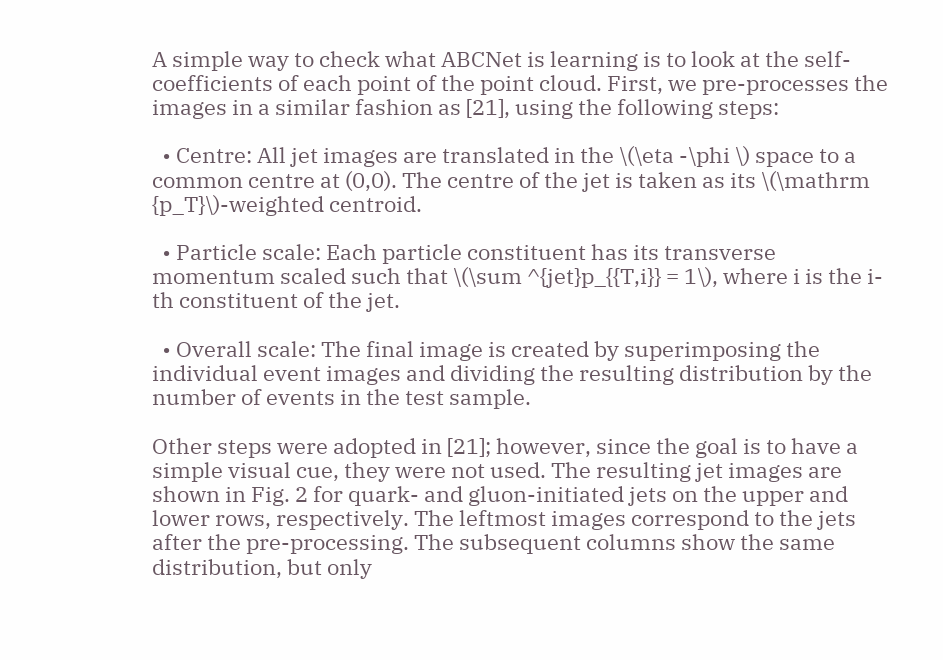A simple way to check what ABCNet is learning is to look at the self-coefficients of each point of the point cloud. First, we pre-processes the images in a similar fashion as [21], using the following steps:

  • Centre: All jet images are translated in the \(\eta -\phi \) space to a common centre at (0,0). The centre of the jet is taken as its \(\mathrm {p_T}\)-weighted centroid.

  • Particle scale: Each particle constituent has its transverse momentum scaled such that \(\sum ^{jet}p_{{T,i}} = 1\), where i is the i-th constituent of the jet.

  • Overall scale: The final image is created by superimposing the individual event images and dividing the resulting distribution by the number of events in the test sample.

Other steps were adopted in [21]; however, since the goal is to have a simple visual cue, they were not used. The resulting jet images are shown in Fig. 2 for quark- and gluon-initiated jets on the upper and lower rows, respectively. The leftmost images correspond to the jets after the pre-processing. The subsequent columns show the same distribution, but only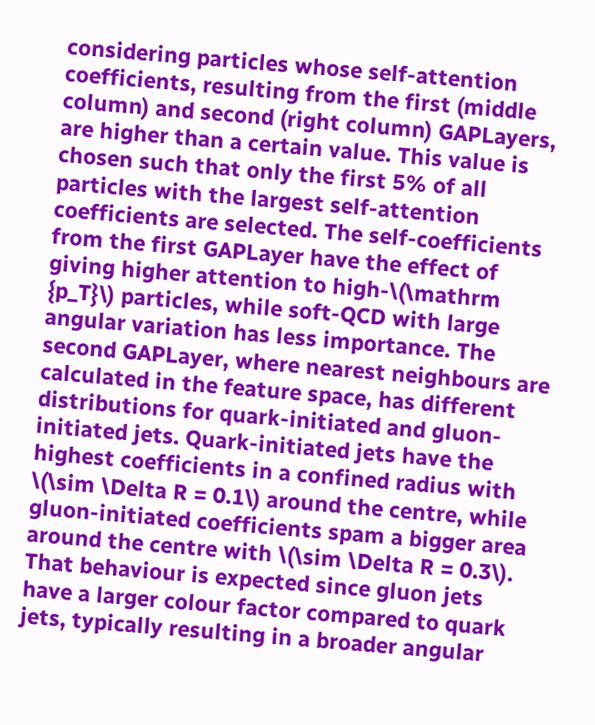considering particles whose self-attention coefficients, resulting from the first (middle column) and second (right column) GAPLayers, are higher than a certain value. This value is chosen such that only the first 5% of all particles with the largest self-attention coefficients are selected. The self-coefficients from the first GAPLayer have the effect of giving higher attention to high-\(\mathrm {p_T}\) particles, while soft-QCD with large angular variation has less importance. The second GAPLayer, where nearest neighbours are calculated in the feature space, has different distributions for quark-initiated and gluon-initiated jets. Quark-initiated jets have the highest coefficients in a confined radius with \(\sim \Delta R = 0.1\) around the centre, while gluon-initiated coefficients spam a bigger area around the centre with \(\sim \Delta R = 0.3\). That behaviour is expected since gluon jets have a larger colour factor compared to quark jets, typically resulting in a broader angular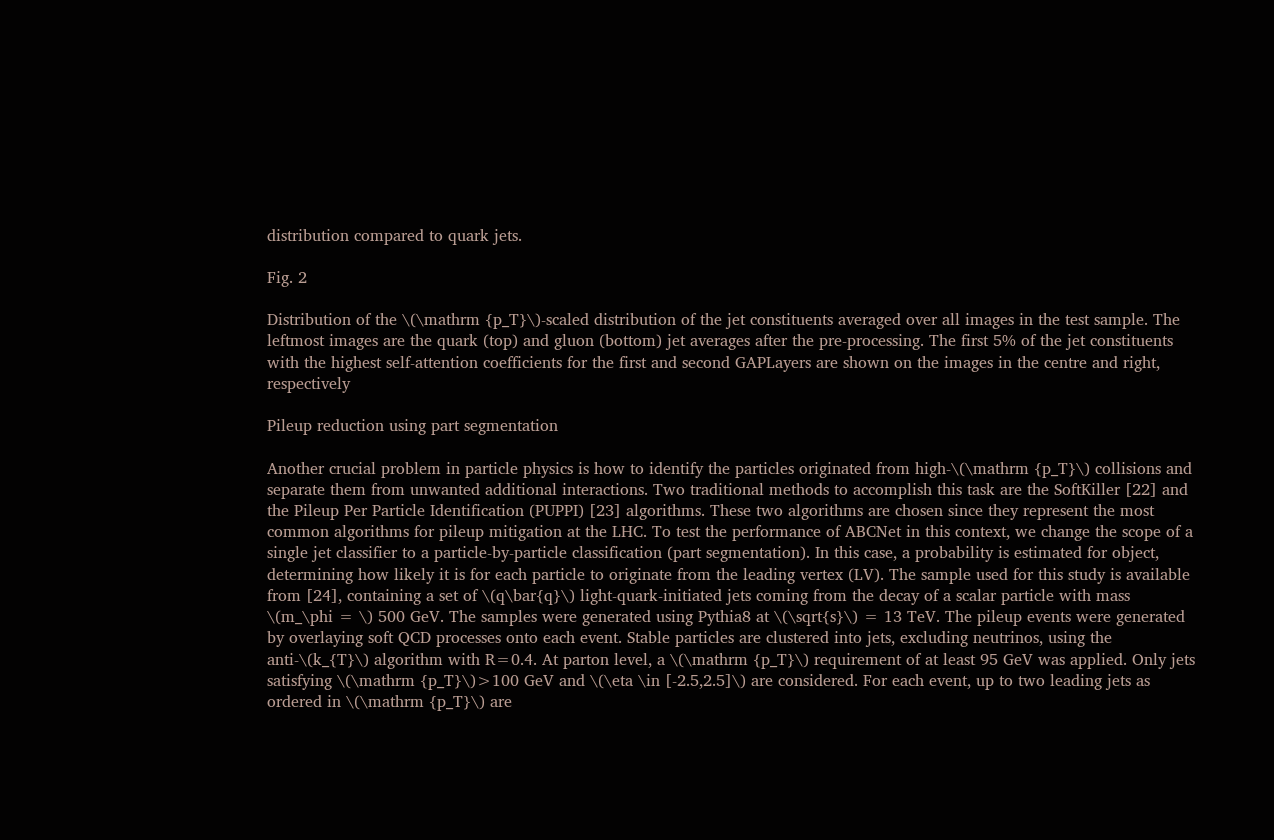distribution compared to quark jets.

Fig. 2

Distribution of the \(\mathrm {p_T}\)-scaled distribution of the jet constituents averaged over all images in the test sample. The leftmost images are the quark (top) and gluon (bottom) jet averages after the pre-processing. The first 5% of the jet constituents with the highest self-attention coefficients for the first and second GAPLayers are shown on the images in the centre and right, respectively

Pileup reduction using part segmentation

Another crucial problem in particle physics is how to identify the particles originated from high-\(\mathrm {p_T}\) collisions and separate them from unwanted additional interactions. Two traditional methods to accomplish this task are the SoftKiller [22] and the Pileup Per Particle Identification (PUPPI) [23] algorithms. These two algorithms are chosen since they represent the most common algorithms for pileup mitigation at the LHC. To test the performance of ABCNet in this context, we change the scope of a single jet classifier to a particle-by-particle classification (part segmentation). In this case, a probability is estimated for object, determining how likely it is for each particle to originate from the leading vertex (LV). The sample used for this study is available from [24], containing a set of \(q\bar{q}\) light-quark-initiated jets coming from the decay of a scalar particle with mass \(m_\phi = \) 500 GeV. The samples were generated using Pythia8 at \(\sqrt{s}\) = 13 TeV. The pileup events were generated by overlaying soft QCD processes onto each event. Stable particles are clustered into jets, excluding neutrinos, using the anti-\(k_{T}\) algorithm with R=0.4. At parton level, a \(\mathrm {p_T}\) requirement of at least 95 GeV was applied. Only jets satisfying \(\mathrm {p_T}\)>100 GeV and \(\eta \in [-2.5,2.5]\) are considered. For each event, up to two leading jets as ordered in \(\mathrm {p_T}\) are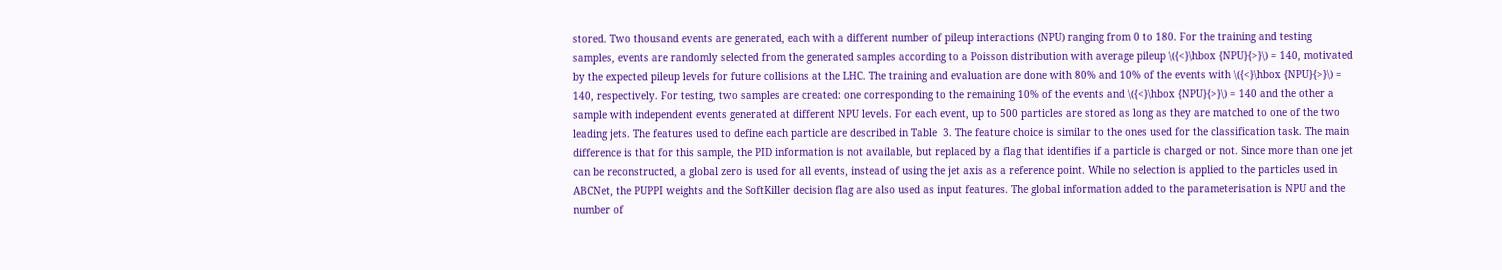stored. Two thousand events are generated, each with a different number of pileup interactions (NPU) ranging from 0 to 180. For the training and testing samples, events are randomly selected from the generated samples according to a Poisson distribution with average pileup \({<}\hbox {NPU}{>}\) = 140, motivated by the expected pileup levels for future collisions at the LHC. The training and evaluation are done with 80% and 10% of the events with \({<}\hbox {NPU}{>}\) = 140, respectively. For testing, two samples are created: one corresponding to the remaining 10% of the events and \({<}\hbox {NPU}{>}\) = 140 and the other a sample with independent events generated at different NPU levels. For each event, up to 500 particles are stored as long as they are matched to one of the two leading jets. The features used to define each particle are described in Table  3. The feature choice is similar to the ones used for the classification task. The main difference is that for this sample, the PID information is not available, but replaced by a flag that identifies if a particle is charged or not. Since more than one jet can be reconstructed, a global zero is used for all events, instead of using the jet axis as a reference point. While no selection is applied to the particles used in ABCNet, the PUPPI weights and the SoftKiller decision flag are also used as input features. The global information added to the parameterisation is NPU and the number of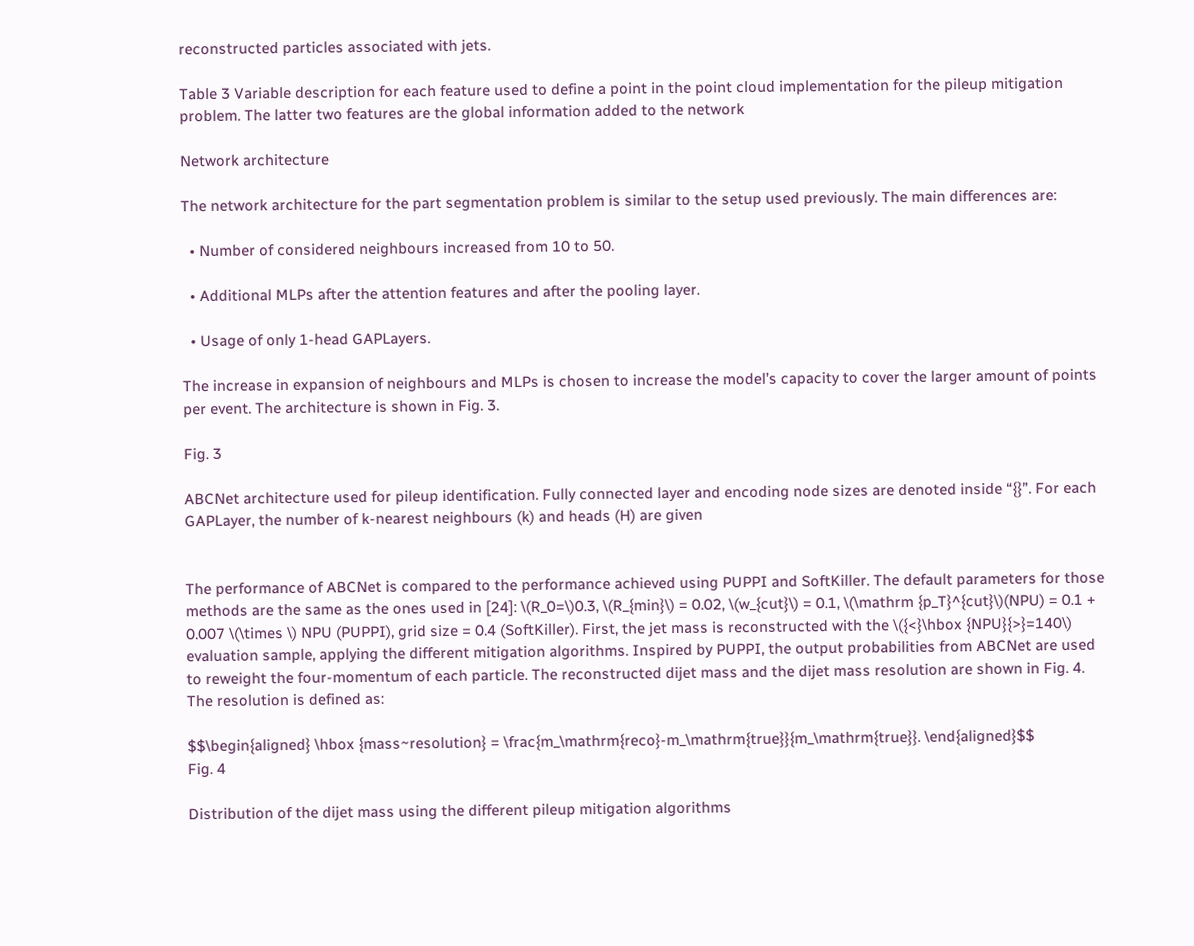reconstructed particles associated with jets.

Table 3 Variable description for each feature used to define a point in the point cloud implementation for the pileup mitigation problem. The latter two features are the global information added to the network

Network architecture

The network architecture for the part segmentation problem is similar to the setup used previously. The main differences are:

  • Number of considered neighbours increased from 10 to 50.

  • Additional MLPs after the attention features and after the pooling layer.

  • Usage of only 1-head GAPLayers.

The increase in expansion of neighbours and MLPs is chosen to increase the model’s capacity to cover the larger amount of points per event. The architecture is shown in Fig. 3.

Fig. 3

ABCNet architecture used for pileup identification. Fully connected layer and encoding node sizes are denoted inside “{}”. For each GAPLayer, the number of k-nearest neighbours (k) and heads (H) are given


The performance of ABCNet is compared to the performance achieved using PUPPI and SoftKiller. The default parameters for those methods are the same as the ones used in [24]: \(R_0=\)0.3, \(R_{min}\) = 0.02, \(w_{cut}\) = 0.1, \(\mathrm {p_T}^{cut}\)(NPU) = 0.1 + 0.007 \(\times \) NPU (PUPPI), grid size = 0.4 (SoftKiller). First, the jet mass is reconstructed with the \({<}\hbox {NPU}{>}=140\) evaluation sample, applying the different mitigation algorithms. Inspired by PUPPI, the output probabilities from ABCNet are used to reweight the four-momentum of each particle. The reconstructed dijet mass and the dijet mass resolution are shown in Fig. 4. The resolution is defined as:

$$\begin{aligned} \hbox {mass~resolution} = \frac{m_\mathrm{reco}-m_\mathrm{true}}{m_\mathrm{true}}. \end{aligned}$$
Fig. 4

Distribution of the dijet mass using the different pileup mitigation algorithms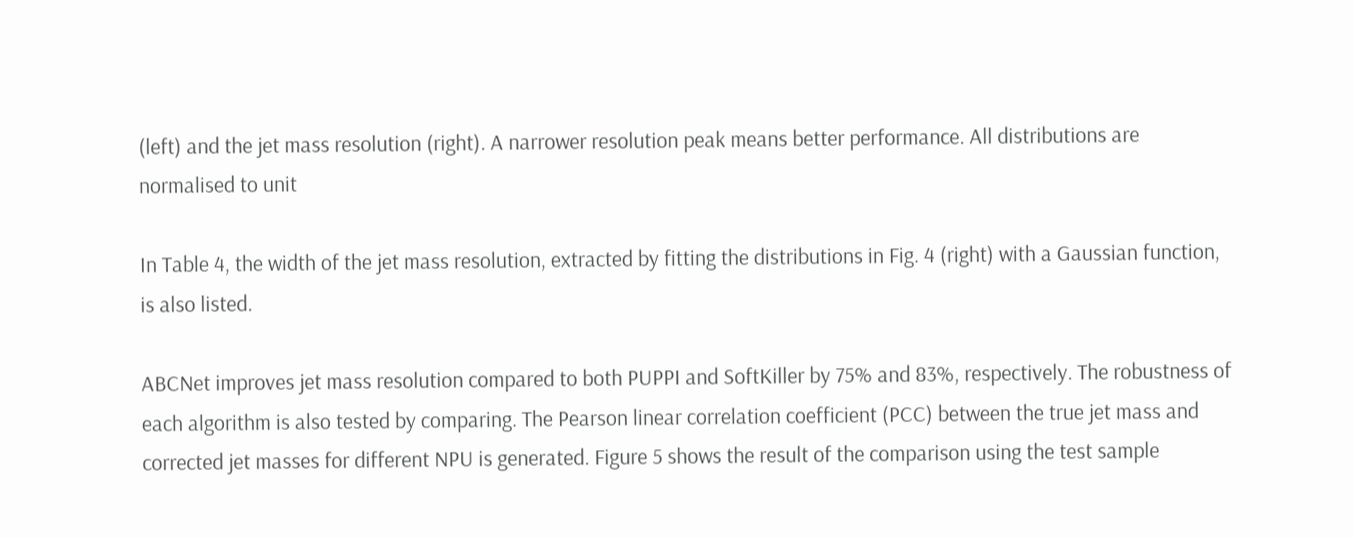(left) and the jet mass resolution (right). A narrower resolution peak means better performance. All distributions are normalised to unit

In Table 4, the width of the jet mass resolution, extracted by fitting the distributions in Fig. 4 (right) with a Gaussian function, is also listed.

ABCNet improves jet mass resolution compared to both PUPPI and SoftKiller by 75% and 83%, respectively. The robustness of each algorithm is also tested by comparing. The Pearson linear correlation coefficient (PCC) between the true jet mass and corrected jet masses for different NPU is generated. Figure 5 shows the result of the comparison using the test sample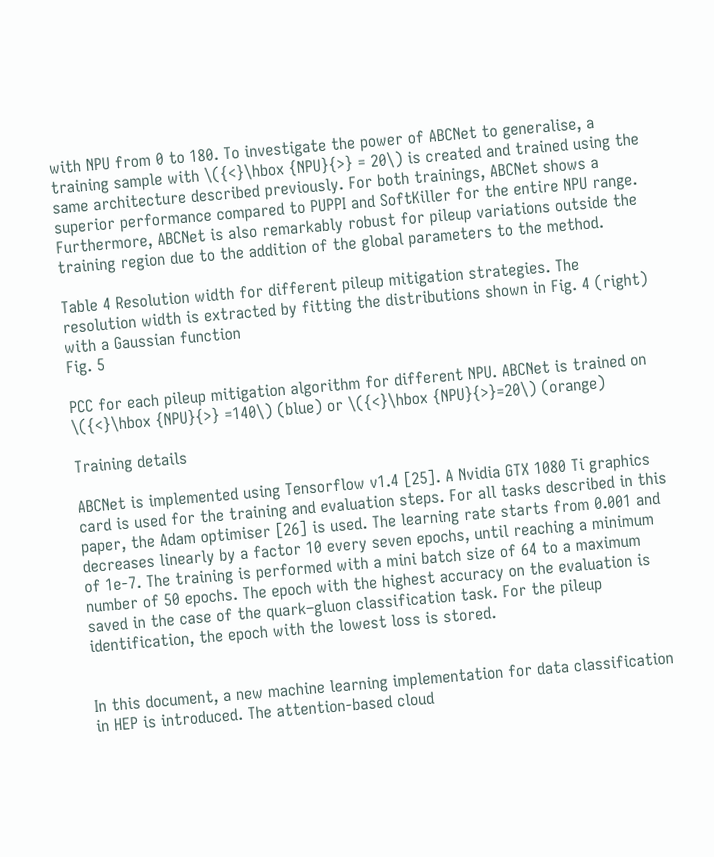with NPU from 0 to 180. To investigate the power of ABCNet to generalise, a training sample with \({<}\hbox {NPU}{>} = 20\) is created and trained using the same architecture described previously. For both trainings, ABCNet shows a superior performance compared to PUPPI and SoftKiller for the entire NPU range. Furthermore, ABCNet is also remarkably robust for pileup variations outside the training region due to the addition of the global parameters to the method.

Table 4 Resolution width for different pileup mitigation strategies. The resolution width is extracted by fitting the distributions shown in Fig. 4 (right) with a Gaussian function
Fig. 5

PCC for each pileup mitigation algorithm for different NPU. ABCNet is trained on \({<}\hbox {NPU}{>} =140\) (blue) or \({<}\hbox {NPU}{>}=20\) (orange)

Training details

ABCNet is implemented using Tensorflow v1.4 [25]. A Nvidia GTX 1080 Ti graphics card is used for the training and evaluation steps. For all tasks described in this paper, the Adam optimiser [26] is used. The learning rate starts from 0.001 and decreases linearly by a factor 10 every seven epochs, until reaching a minimum of 1e-7. The training is performed with a mini batch size of 64 to a maximum number of 50 epochs. The epoch with the highest accuracy on the evaluation is saved in the case of the quark–gluon classification task. For the pileup identification, the epoch with the lowest loss is stored.


In this document, a new machine learning implementation for data classification in HEP is introduced. The attention-based cloud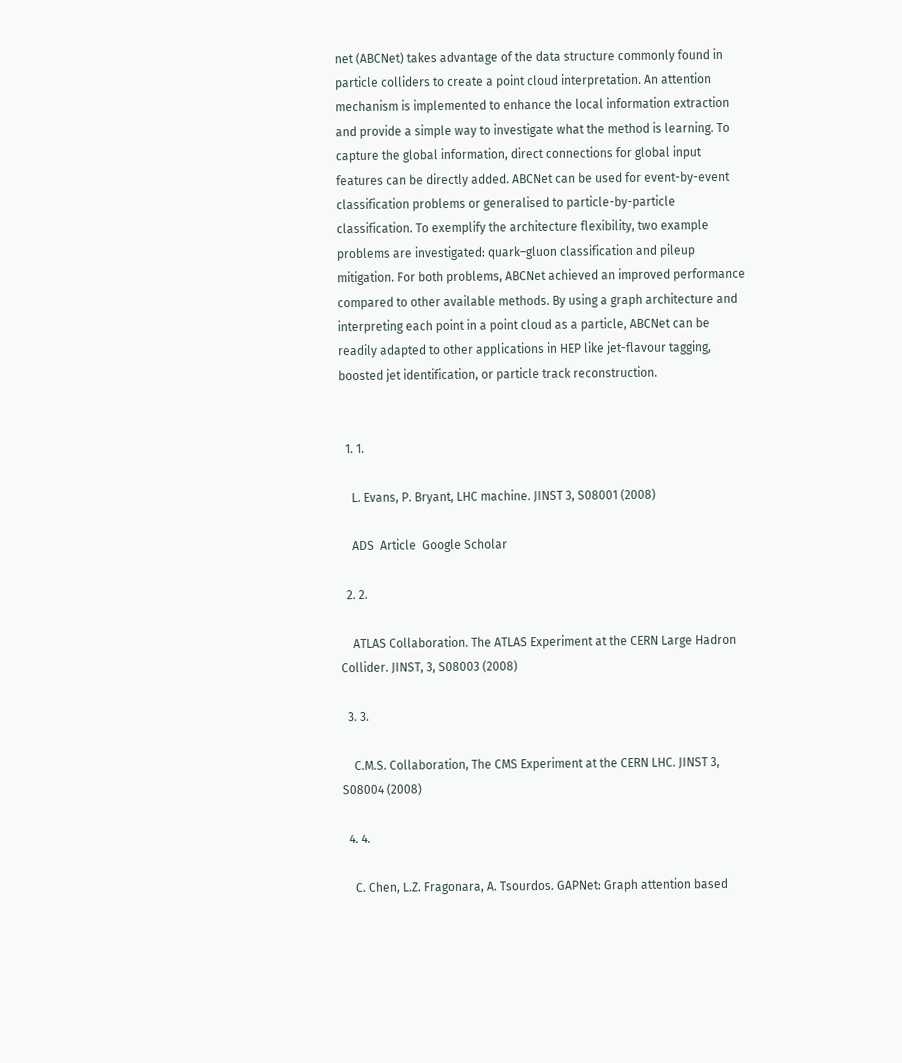net (ABCNet) takes advantage of the data structure commonly found in particle colliders to create a point cloud interpretation. An attention mechanism is implemented to enhance the local information extraction and provide a simple way to investigate what the method is learning. To capture the global information, direct connections for global input features can be directly added. ABCNet can be used for event-by-event classification problems or generalised to particle-by-particle classification. To exemplify the architecture flexibility, two example problems are investigated: quark–gluon classification and pileup mitigation. For both problems, ABCNet achieved an improved performance compared to other available methods. By using a graph architecture and interpreting each point in a point cloud as a particle, ABCNet can be readily adapted to other applications in HEP like jet-flavour tagging, boosted jet identification, or particle track reconstruction.


  1. 1.

    L. Evans, P. Bryant, LHC machine. JINST 3, S08001 (2008)

    ADS  Article  Google Scholar

  2. 2.

    ATLAS Collaboration. The ATLAS Experiment at the CERN Large Hadron Collider. JINST, 3, S08003 (2008)

  3. 3.

    C.M.S. Collaboration, The CMS Experiment at the CERN LHC. JINST 3, S08004 (2008)

  4. 4.

    C. Chen, L.Z. Fragonara, A. Tsourdos. GAPNet: Graph attention based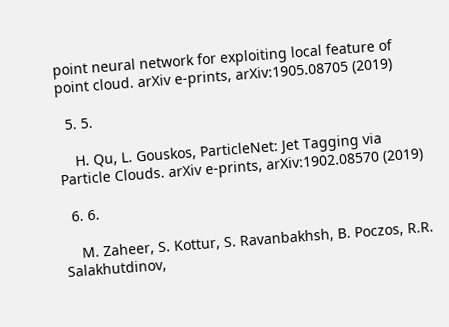point neural network for exploiting local feature of point cloud. arXiv e-prints, arXiv:1905.08705 (2019)

  5. 5.

    H. Qu, L. Gouskos, ParticleNet: Jet Tagging via Particle Clouds. arXiv e-prints, arXiv:1902.08570 (2019)

  6. 6.

    M. Zaheer, S. Kottur, S. Ravanbakhsh, B. Poczos, R.R. Salakhutdinov,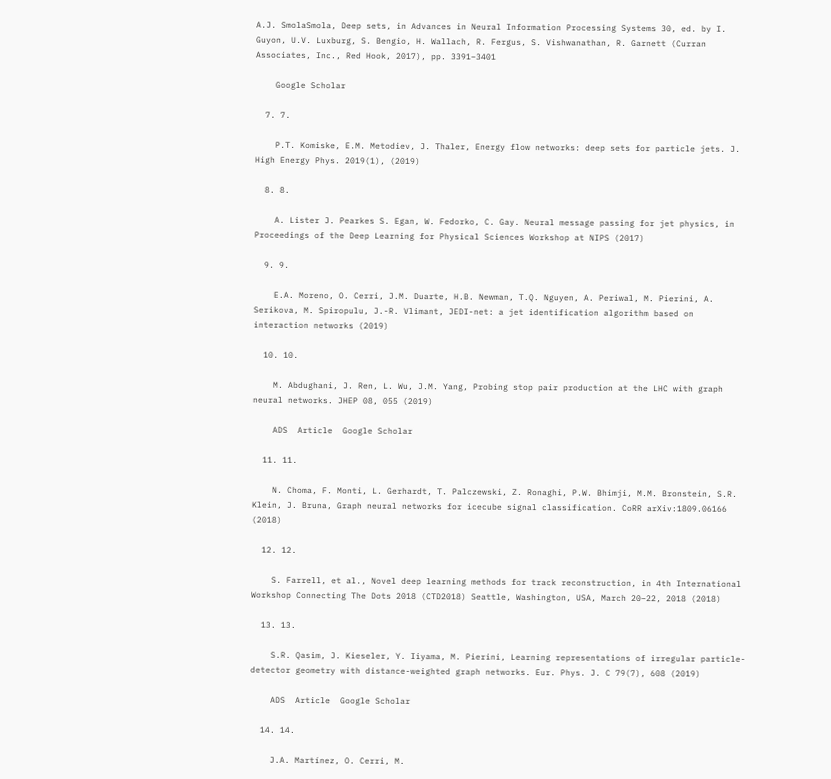A.J. SmolaSmola, Deep sets, in Advances in Neural Information Processing Systems 30, ed. by I. Guyon, U.V. Luxburg, S. Bengio, H. Wallach, R. Fergus, S. Vishwanathan, R. Garnett (Curran Associates, Inc., Red Hook, 2017), pp. 3391–3401

    Google Scholar

  7. 7.

    P.T. Komiske, E.M. Metodiev, J. Thaler, Energy flow networks: deep sets for particle jets. J. High Energy Phys. 2019(1), (2019)

  8. 8.

    A. Lister J. Pearkes S. Egan, W. Fedorko, C. Gay. Neural message passing for jet physics, in Proceedings of the Deep Learning for Physical Sciences Workshop at NIPS (2017)

  9. 9.

    E.A. Moreno, O. Cerri, J.M. Duarte, H.B. Newman, T.Q. Nguyen, A. Periwal, M. Pierini, A. Serikova, M. Spiropulu, J.-R. Vlimant, JEDI-net: a jet identification algorithm based on interaction networks (2019)

  10. 10.

    M. Abdughani, J. Ren, L. Wu, J.M. Yang, Probing stop pair production at the LHC with graph neural networks. JHEP 08, 055 (2019)

    ADS  Article  Google Scholar

  11. 11.

    N. Choma, F. Monti, L. Gerhardt, T. Palczewski, Z. Ronaghi, P.W. Bhimji, M.M. Bronstein, S.R. Klein, J. Bruna, Graph neural networks for icecube signal classification. CoRR arXiv:1809.06166 (2018)

  12. 12.

    S. Farrell, et al., Novel deep learning methods for track reconstruction, in 4th International Workshop Connecting The Dots 2018 (CTD2018) Seattle, Washington, USA, March 20–22, 2018 (2018)

  13. 13.

    S.R. Qasim, J. Kieseler, Y. Iiyama, M. Pierini, Learning representations of irregular particle-detector geometry with distance-weighted graph networks. Eur. Phys. J. C 79(7), 608 (2019)

    ADS  Article  Google Scholar

  14. 14.

    J.A. Martínez, O. Cerri, M.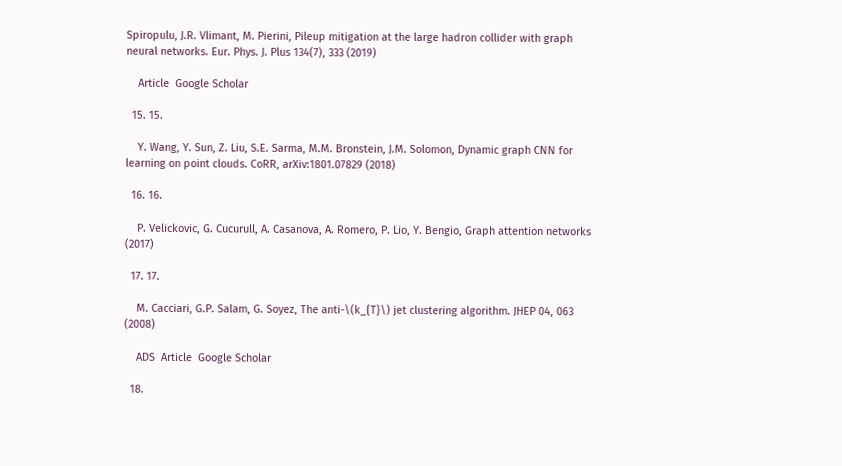Spiropulu, J.R. Vlimant, M. Pierini, Pileup mitigation at the large hadron collider with graph neural networks. Eur. Phys. J. Plus 134(7), 333 (2019)

    Article  Google Scholar

  15. 15.

    Y. Wang, Y. Sun, Z. Liu, S.E. Sarma, M.M. Bronstein, J.M. Solomon, Dynamic graph CNN for learning on point clouds. CoRR, arXiv:1801.07829 (2018)

  16. 16.

    P. Velickovic, G. Cucurull, A. Casanova, A. Romero, P. Lio, Y. Bengio, Graph attention networks (2017)

  17. 17.

    M. Cacciari, G.P. Salam, G. Soyez, The anti-\(k_{T}\) jet clustering algorithm. JHEP 04, 063 (2008)

    ADS  Article  Google Scholar

  18.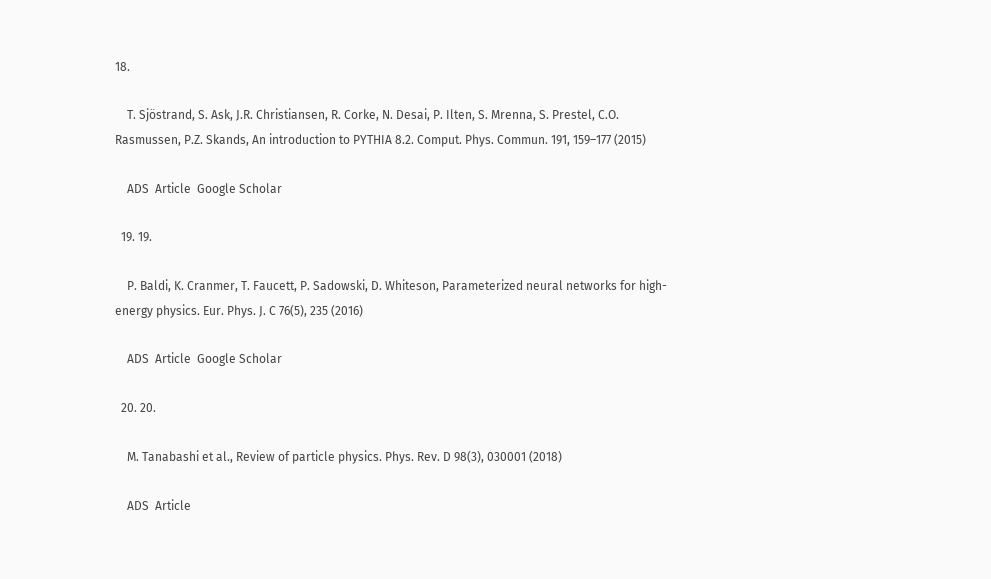18.

    T. Sjöstrand, S. Ask, J.R. Christiansen, R. Corke, N. Desai, P. Ilten, S. Mrenna, S. Prestel, C.O. Rasmussen, P.Z. Skands, An introduction to PYTHIA 8.2. Comput. Phys. Commun. 191, 159–177 (2015)

    ADS  Article  Google Scholar

  19. 19.

    P. Baldi, K. Cranmer, T. Faucett, P. Sadowski, D. Whiteson, Parameterized neural networks for high-energy physics. Eur. Phys. J. C 76(5), 235 (2016)

    ADS  Article  Google Scholar

  20. 20.

    M. Tanabashi et al., Review of particle physics. Phys. Rev. D 98(3), 030001 (2018)

    ADS  Article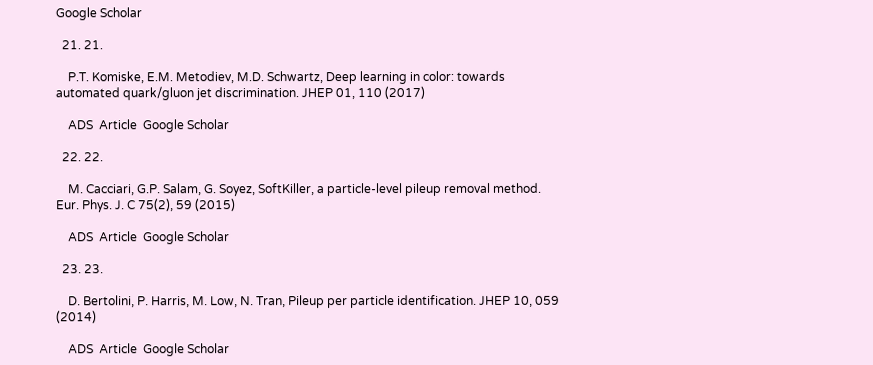Google Scholar

  21. 21.

    P.T. Komiske, E.M. Metodiev, M.D. Schwartz, Deep learning in color: towards automated quark/gluon jet discrimination. JHEP 01, 110 (2017)

    ADS  Article  Google Scholar

  22. 22.

    M. Cacciari, G.P. Salam, G. Soyez, SoftKiller, a particle-level pileup removal method. Eur. Phys. J. C 75(2), 59 (2015)

    ADS  Article  Google Scholar

  23. 23.

    D. Bertolini, P. Harris, M. Low, N. Tran, Pileup per particle identification. JHEP 10, 059 (2014)

    ADS  Article  Google Scholar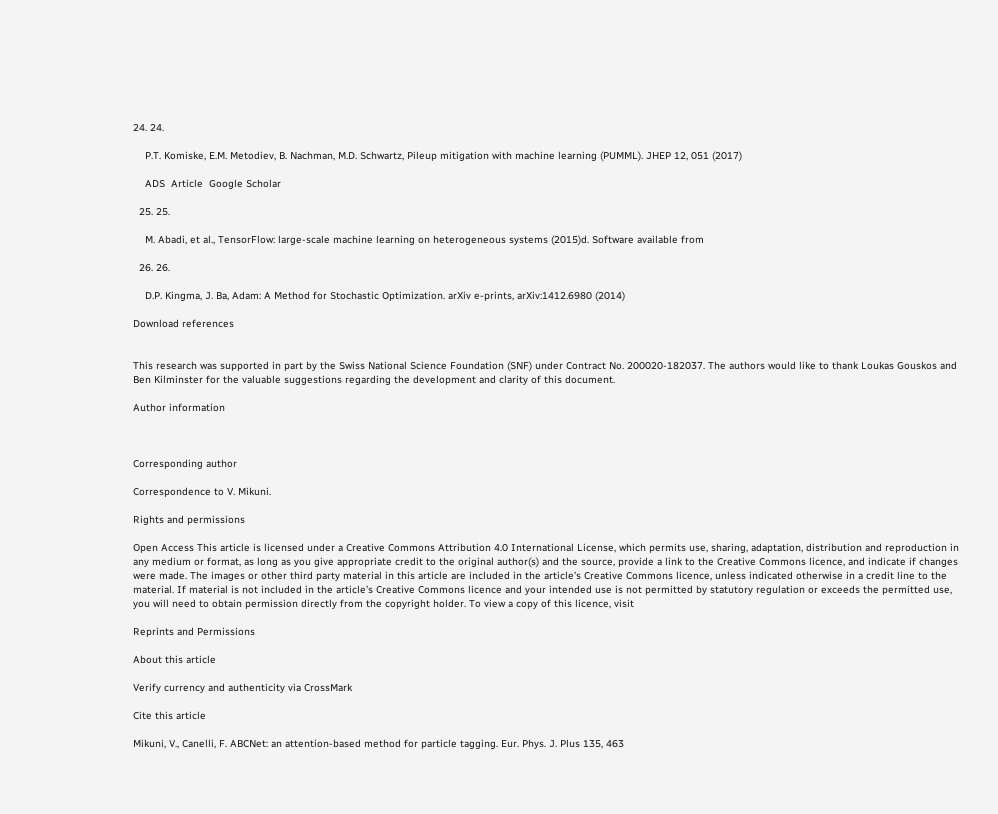24. 24.

    P.T. Komiske, E.M. Metodiev, B. Nachman, M.D. Schwartz, Pileup mitigation with machine learning (PUMML). JHEP 12, 051 (2017)

    ADS  Article  Google Scholar

  25. 25.

    M. Abadi, et al., TensorFlow: large-scale machine learning on heterogeneous systems (2015)d. Software available from

  26. 26.

    D.P. Kingma, J. Ba, Adam: A Method for Stochastic Optimization. arXiv e-prints, arXiv:1412.6980 (2014)

Download references


This research was supported in part by the Swiss National Science Foundation (SNF) under Contract No. 200020-182037. The authors would like to thank Loukas Gouskos and Ben Kilminster for the valuable suggestions regarding the development and clarity of this document.

Author information



Corresponding author

Correspondence to V. Mikuni.

Rights and permissions

Open Access This article is licensed under a Creative Commons Attribution 4.0 International License, which permits use, sharing, adaptation, distribution and reproduction in any medium or format, as long as you give appropriate credit to the original author(s) and the source, provide a link to the Creative Commons licence, and indicate if changes were made. The images or other third party material in this article are included in the article’s Creative Commons licence, unless indicated otherwise in a credit line to the material. If material is not included in the article’s Creative Commons licence and your intended use is not permitted by statutory regulation or exceeds the permitted use, you will need to obtain permission directly from the copyright holder. To view a copy of this licence, visit

Reprints and Permissions

About this article

Verify currency and authenticity via CrossMark

Cite this article

Mikuni, V., Canelli, F. ABCNet: an attention-based method for particle tagging. Eur. Phys. J. Plus 135, 463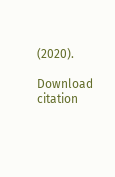(2020).

Download citation